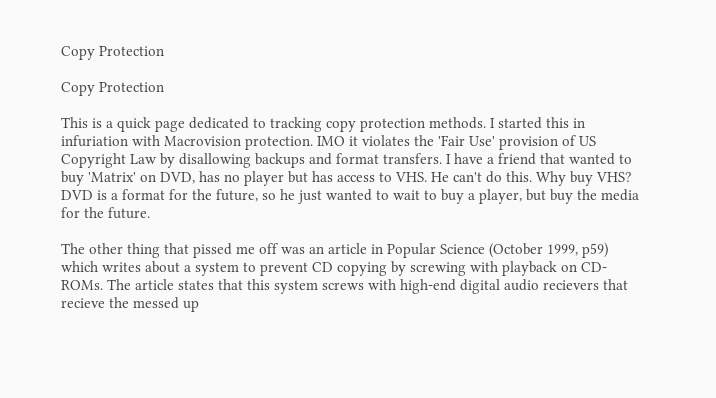Copy Protection

Copy Protection

This is a quick page dedicated to tracking copy protection methods. I started this in infuriation with Macrovision protection. IMO it violates the 'Fair Use' provision of US Copyright Law by disallowing backups and format transfers. I have a friend that wanted to buy 'Matrix' on DVD, has no player but has access to VHS. He can't do this. Why buy VHS? DVD is a format for the future, so he just wanted to wait to buy a player, but buy the media for the future.

The other thing that pissed me off was an article in Popular Science (October 1999, p59) which writes about a system to prevent CD copying by screwing with playback on CD-ROMs. The article states that this system screws with high-end digital audio recievers that recieve the messed up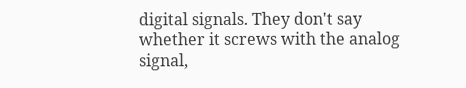digital signals. They don't say whether it screws with the analog signal,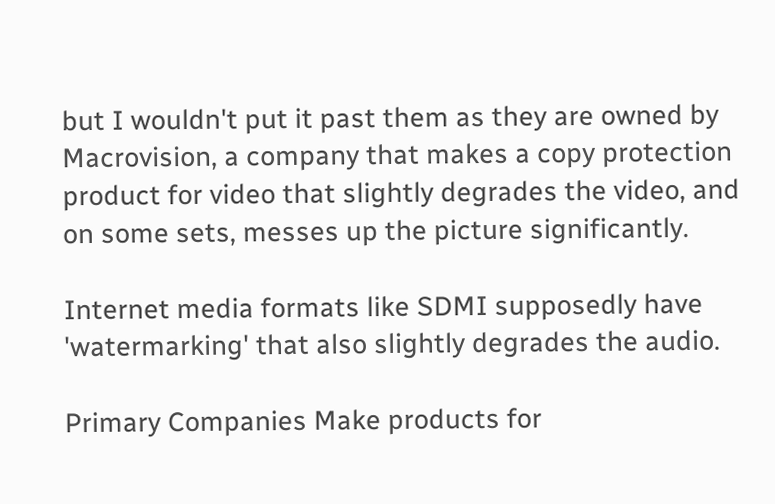but I wouldn't put it past them as they are owned by Macrovision, a company that makes a copy protection product for video that slightly degrades the video, and on some sets, messes up the picture significantly.

Internet media formats like SDMI supposedly have 'watermarking' that also slightly degrades the audio.

Primary Companies Make products for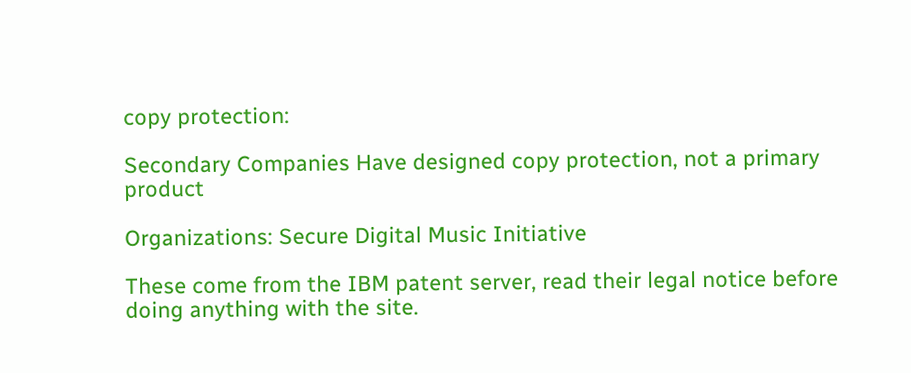copy protection:

Secondary Companies Have designed copy protection, not a primary product

Organizations: Secure Digital Music Initiative

These come from the IBM patent server, read their legal notice before doing anything with the site.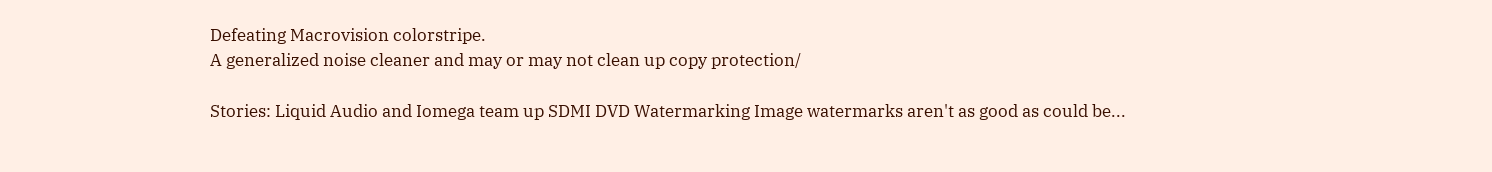Defeating Macrovision colorstripe.
A generalized noise cleaner and may or may not clean up copy protection/

Stories: Liquid Audio and Iomega team up SDMI DVD Watermarking Image watermarks aren't as good as could be...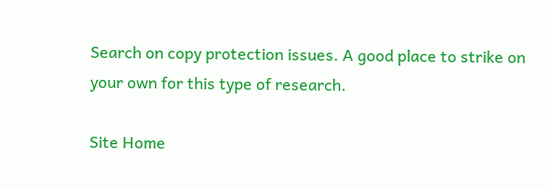Search on copy protection issues. A good place to strike on your own for this type of research.

Site Home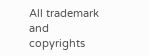All trademark and copyrights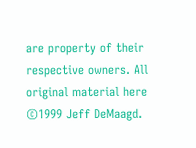are property of their respective owners. All original material here ©1999 Jeff DeMaagd.